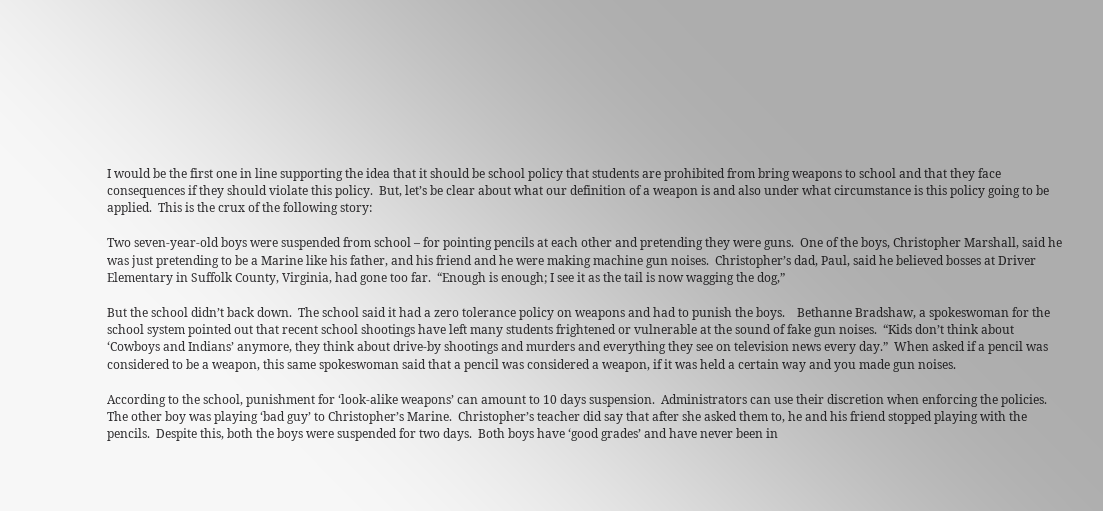I would be the first one in line supporting the idea that it should be school policy that students are prohibited from bring weapons to school and that they face consequences if they should violate this policy.  But, let’s be clear about what our definition of a weapon is and also under what circumstance is this policy going to be applied.  This is the crux of the following story:

Two seven-year-old boys were suspended from school – for pointing pencils at each other and pretending they were guns.  One of the boys, Christopher Marshall, said he was just pretending to be a Marine like his father, and his friend and he were making machine gun noises.  Christopher’s dad, Paul, said he believed bosses at Driver Elementary in Suffolk County, Virginia, had gone too far.  “Enough is enough; I see it as the tail is now wagging the dog,”

But the school didn’t back down.  The school said it had a zero tolerance policy on weapons and had to punish the boys.    Bethanne Bradshaw, a spokeswoman for the school system pointed out that recent school shootings have left many students frightened or vulnerable at the sound of fake gun noises.  “Kids don’t think about ‘Cowboys and Indians’ anymore, they think about drive-by shootings and murders and everything they see on television news every day.”  When asked if a pencil was considered to be a weapon, this same spokeswoman said that a pencil was considered a weapon, if it was held a certain way and you made gun noises.

According to the school, punishment for ‘look-alike weapons’ can amount to 10 days suspension.  Administrators can use their discretion when enforcing the policies.  The other boy was playing ‘bad guy’ to Christopher’s Marine.  Christopher’s teacher did say that after she asked them to, he and his friend stopped playing with the pencils.  Despite this, both the boys were suspended for two days.  Both boys have ‘good grades’ and have never been in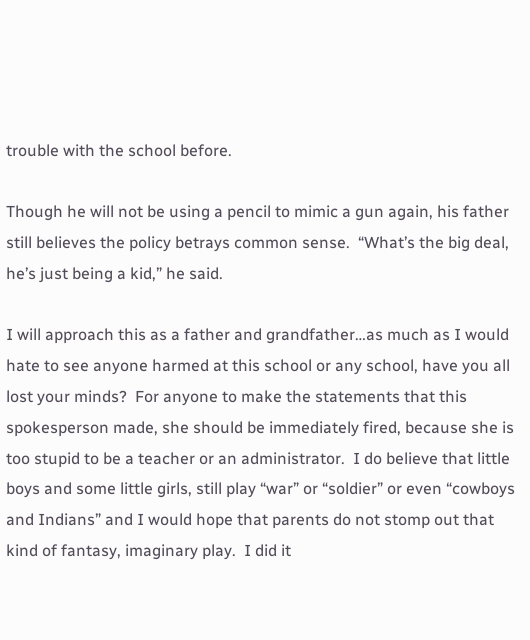trouble with the school before.

Though he will not be using a pencil to mimic a gun again, his father still believes the policy betrays common sense.  “What’s the big deal, he’s just being a kid,” he said.

I will approach this as a father and grandfather…as much as I would hate to see anyone harmed at this school or any school, have you all lost your minds?  For anyone to make the statements that this spokesperson made, she should be immediately fired, because she is too stupid to be a teacher or an administrator.  I do believe that little boys and some little girls, still play “war” or “soldier” or even “cowboys and Indians” and I would hope that parents do not stomp out that kind of fantasy, imaginary play.  I did it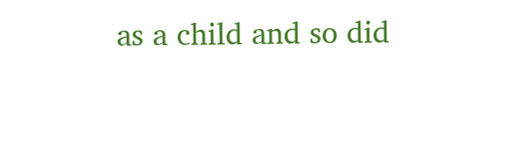as a child and so did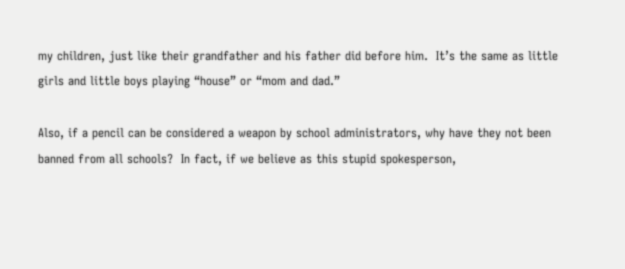my children, just like their grandfather and his father did before him.  It’s the same as little girls and little boys playing “house” or “mom and dad.”

Also, if a pencil can be considered a weapon by school administrators, why have they not been banned from all schools?  In fact, if we believe as this stupid spokesperson,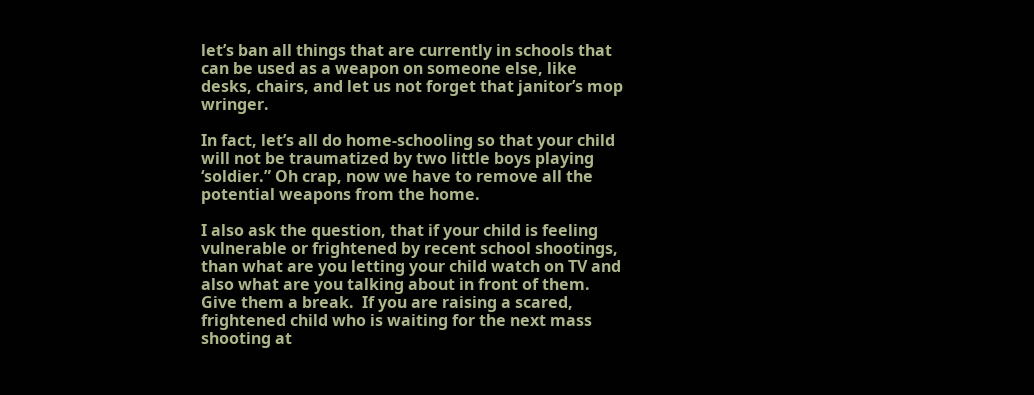let’s ban all things that are currently in schools that can be used as a weapon on someone else, like desks, chairs, and let us not forget that janitor’s mop wringer.

In fact, let’s all do home-schooling so that your child will not be traumatized by two little boys playing ‘soldier.” Oh crap, now we have to remove all the potential weapons from the home.

I also ask the question, that if your child is feeling vulnerable or frightened by recent school shootings, than what are you letting your child watch on TV and also what are you talking about in front of them.  Give them a break.  If you are raising a scared, frightened child who is waiting for the next mass shooting at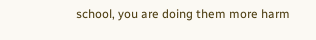school, you are doing them more harm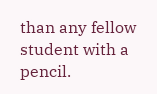than any fellow student with a pencil.